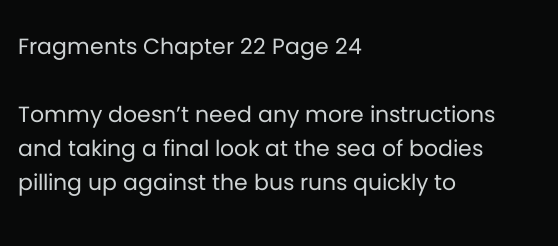Fragments Chapter 22 Page 24

Tommy doesn’t need any more instructions and taking a final look at the sea of bodies pilling up against the bus runs quickly to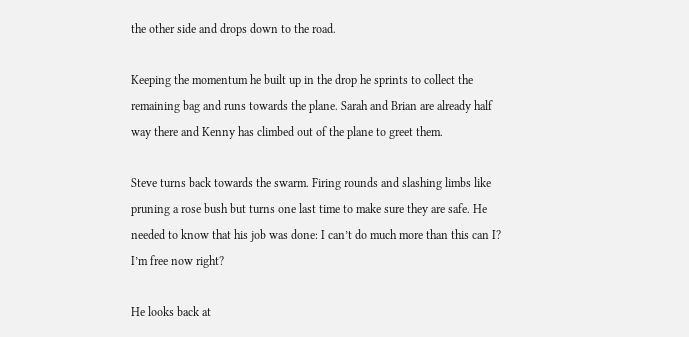the other side and drops down to the road.

Keeping the momentum he built up in the drop he sprints to collect the remaining bag and runs towards the plane. Sarah and Brian are already half way there and Kenny has climbed out of the plane to greet them.

Steve turns back towards the swarm. Firing rounds and slashing limbs like pruning a rose bush but turns one last time to make sure they are safe. He needed to know that his job was done: I can’t do much more than this can I? I’m free now right?

He looks back at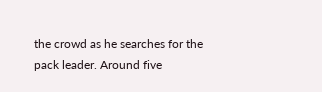the crowd as he searches for the pack leader. Around five